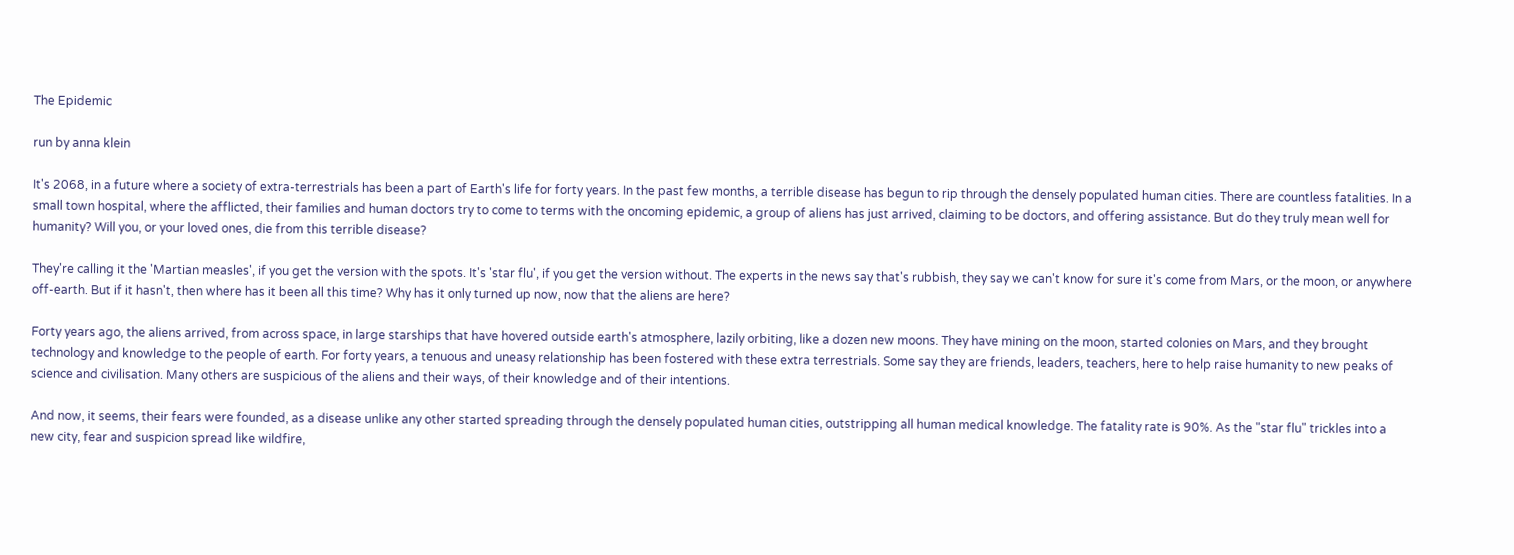The Epidemic

run by anna klein

It's 2068, in a future where a society of extra-terrestrials has been a part of Earth's life for forty years. In the past few months, a terrible disease has begun to rip through the densely populated human cities. There are countless fatalities. In a small town hospital, where the afflicted, their families and human doctors try to come to terms with the oncoming epidemic, a group of aliens has just arrived, claiming to be doctors, and offering assistance. But do they truly mean well for humanity? Will you, or your loved ones, die from this terrible disease?

They're calling it the 'Martian measles', if you get the version with the spots. It's 'star flu', if you get the version without. The experts in the news say that's rubbish, they say we can't know for sure it's come from Mars, or the moon, or anywhere off-earth. But if it hasn't, then where has it been all this time? Why has it only turned up now, now that the aliens are here?

Forty years ago, the aliens arrived, from across space, in large starships that have hovered outside earth's atmosphere, lazily orbiting, like a dozen new moons. They have mining on the moon, started colonies on Mars, and they brought technology and knowledge to the people of earth. For forty years, a tenuous and uneasy relationship has been fostered with these extra terrestrials. Some say they are friends, leaders, teachers, here to help raise humanity to new peaks of science and civilisation. Many others are suspicious of the aliens and their ways, of their knowledge and of their intentions.

And now, it seems, their fears were founded, as a disease unlike any other started spreading through the densely populated human cities, outstripping all human medical knowledge. The fatality rate is 90%. As the "star flu" trickles into a new city, fear and suspicion spread like wildfire,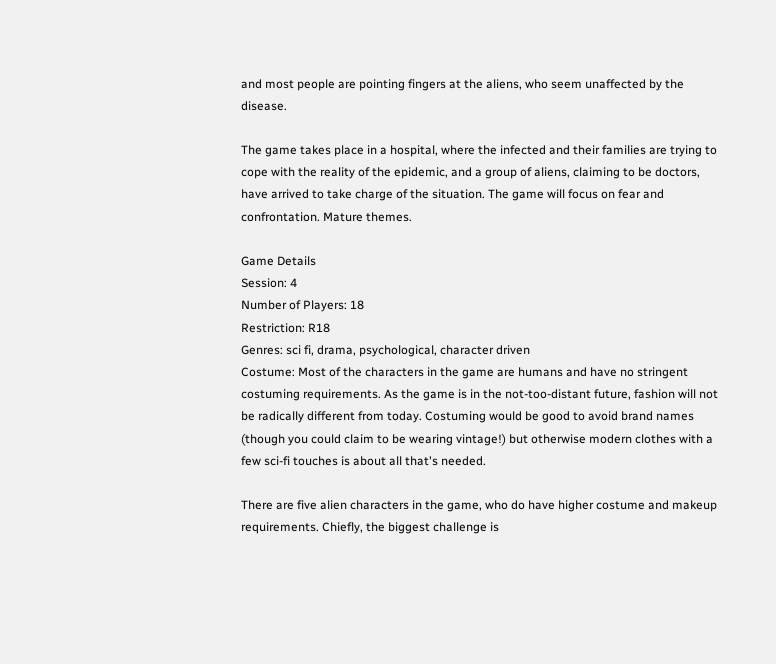and most people are pointing fingers at the aliens, who seem unaffected by the disease.

The game takes place in a hospital, where the infected and their families are trying to cope with the reality of the epidemic, and a group of aliens, claiming to be doctors, have arrived to take charge of the situation. The game will focus on fear and confrontation. Mature themes.

Game Details
Session: 4
Number of Players: 18
Restriction: R18
Genres: sci fi, drama, psychological, character driven
Costume: Most of the characters in the game are humans and have no stringent costuming requirements. As the game is in the not-too-distant future, fashion will not be radically different from today. Costuming would be good to avoid brand names (though you could claim to be wearing vintage!) but otherwise modern clothes with a few sci-fi touches is about all that's needed.

There are five alien characters in the game, who do have higher costume and makeup requirements. Chiefly, the biggest challenge is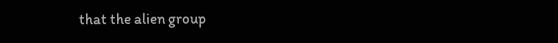that the alien group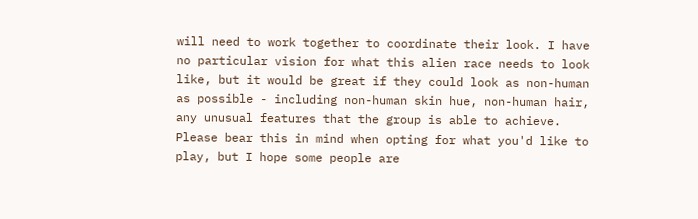will need to work together to coordinate their look. I have no particular vision for what this alien race needs to look like, but it would be great if they could look as non-human as possible - including non-human skin hue, non-human hair, any unusual features that the group is able to achieve. Please bear this in mind when opting for what you'd like to play, but I hope some people are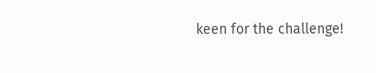keen for the challenge!